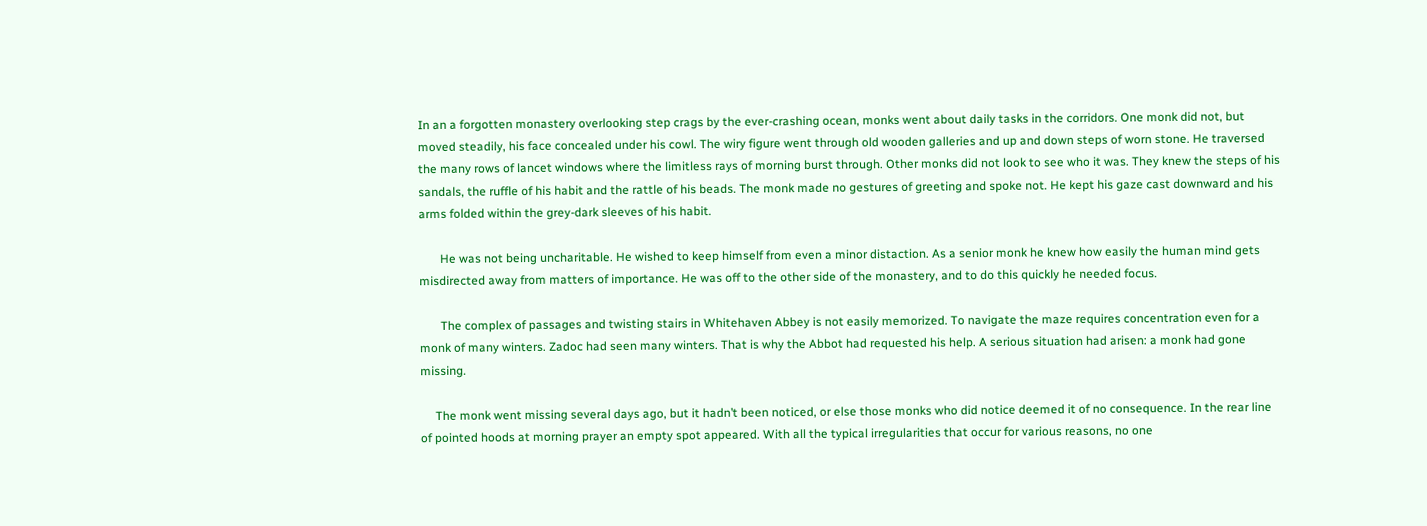In an a forgotten monastery overlooking step crags by the ever-crashing ocean, monks went about daily tasks in the corridors. One monk did not, but moved steadily, his face concealed under his cowl. The wiry figure went through old wooden galleries and up and down steps of worn stone. He traversed the many rows of lancet windows where the limitless rays of morning burst through. Other monks did not look to see who it was. They knew the steps of his sandals, the ruffle of his habit and the rattle of his beads. The monk made no gestures of greeting and spoke not. He kept his gaze cast downward and his arms folded within the grey-dark sleeves of his habit.

       He was not being uncharitable. He wished to keep himself from even a minor distaction. As a senior monk he knew how easily the human mind gets misdirected away from matters of importance. He was off to the other side of the monastery, and to do this quickly he needed focus.

       The complex of passages and twisting stairs in Whitehaven Abbey is not easily memorized. To navigate the maze requires concentration even for a monk of many winters. Zadoc had seen many winters. That is why the Abbot had requested his help. A serious situation had arisen: a monk had gone missing.

     The monk went missing several days ago, but it hadn’t been noticed, or else those monks who did notice deemed it of no consequence. In the rear line of pointed hoods at morning prayer an empty spot appeared. With all the typical irregularities that occur for various reasons, no one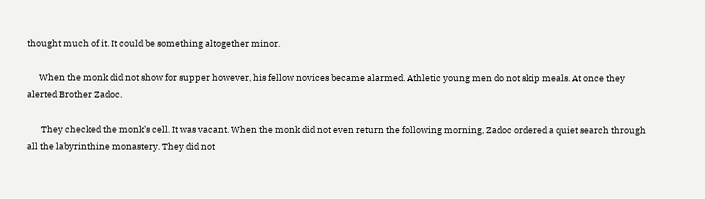thought much of it. It could be something altogether minor.

      When the monk did not show for supper however, his fellow novices became alarmed. Athletic young men do not skip meals. At once they alerted Brother Zadoc.

       They checked the monk’s cell. It was vacant. When the monk did not even return the following morning, Zadoc ordered a quiet search through all the labyrinthine monastery. They did not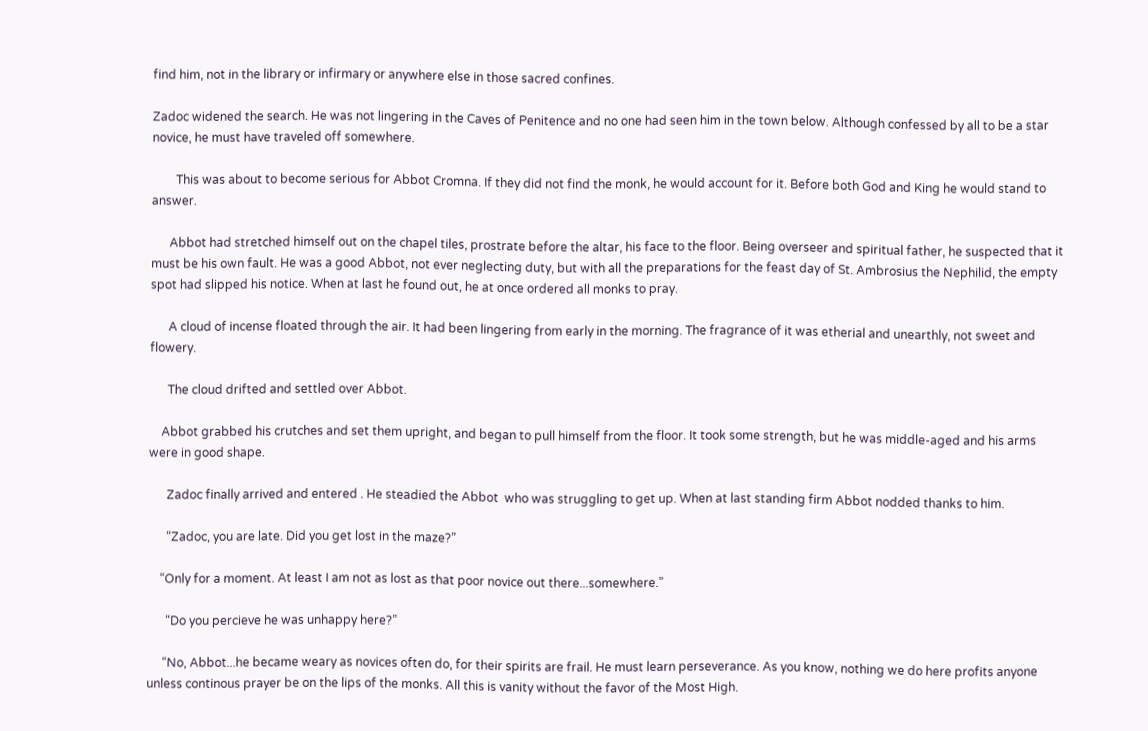find him, not in the library or infirmary or anywhere else in those sacred confines.

Zadoc widened the search. He was not lingering in the Caves of Penitence and no one had seen him in the town below. Although confessed by all to be a star novice, he must have traveled off somewhere.

        This was about to become serious for Abbot Cromna. If they did not find the monk, he would account for it. Before both God and King he would stand to answer.

      Abbot had stretched himself out on the chapel tiles, prostrate before the altar, his face to the floor. Being overseer and spiritual father, he suspected that it must be his own fault. He was a good Abbot, not ever neglecting duty, but with all the preparations for the feast day of St. Ambrosius the Nephilid, the empty spot had slipped his notice. When at last he found out, he at once ordered all monks to pray.

      A cloud of incense floated through the air. It had been lingering from early in the morning. The fragrance of it was etherial and unearthly, not sweet and flowery.

      The cloud drifted and settled over Abbot.

    Abbot grabbed his crutches and set them upright, and began to pull himself from the floor. It took some strength, but he was middle-aged and his arms were in good shape.

      Zadoc finally arrived and entered . He steadied the Abbot  who was struggling to get up. When at last standing firm Abbot nodded thanks to him.

      “Zadoc, you are late. Did you get lost in the maze?”

    “Only for a moment. At least I am not as lost as that poor novice out there...somewhere.”

      “Do you percieve he was unhappy here?”

     “No, Abbot...he became weary as novices often do, for their spirits are frail. He must learn perseverance. As you know, nothing we do here profits anyone unless continous prayer be on the lips of the monks. All this is vanity without the favor of the Most High.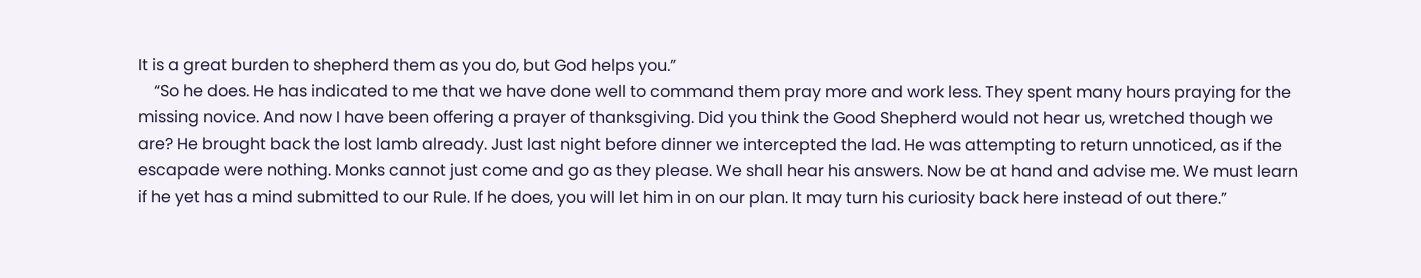It is a great burden to shepherd them as you do, but God helps you.”
    “So he does. He has indicated to me that we have done well to command them pray more and work less. They spent many hours praying for the missing novice. And now I have been offering a prayer of thanksgiving. Did you think the Good Shepherd would not hear us, wretched though we are? He brought back the lost lamb already. Just last night before dinner we intercepted the lad. He was attempting to return unnoticed, as if the escapade were nothing. Monks cannot just come and go as they please. We shall hear his answers. Now be at hand and advise me. We must learn if he yet has a mind submitted to our Rule. If he does, you will let him in on our plan. It may turn his curiosity back here instead of out there.”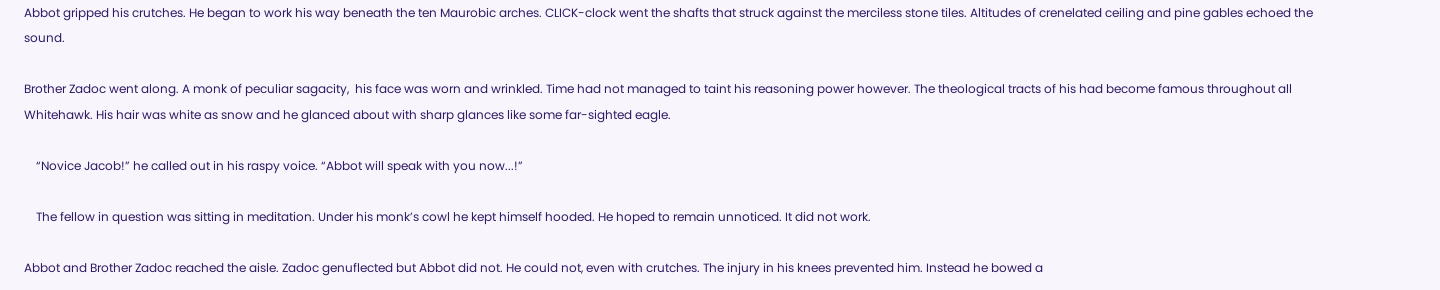Abbot gripped his crutches. He began to work his way beneath the ten Maurobic arches. CLICK-clock went the shafts that struck against the merciless stone tiles. Altitudes of crenelated ceiling and pine gables echoed the sound.

Brother Zadoc went along. A monk of peculiar sagacity,  his face was worn and wrinkled. Time had not managed to taint his reasoning power however. The theological tracts of his had become famous throughout all Whitehawk. His hair was white as snow and he glanced about with sharp glances like some far-sighted eagle.

    “Novice Jacob!” he called out in his raspy voice. “Abbot will speak with you now...!”

    The fellow in question was sitting in meditation. Under his monk’s cowl he kept himself hooded. He hoped to remain unnoticed. It did not work.

Abbot and Brother Zadoc reached the aisle. Zadoc genuflected but Abbot did not. He could not, even with crutches. The injury in his knees prevented him. Instead he bowed a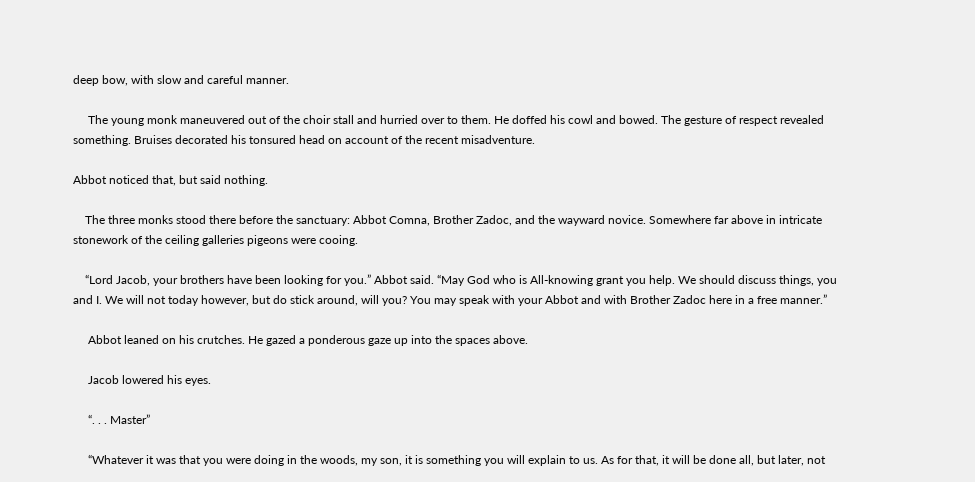deep bow, with slow and careful manner.

     The young monk maneuvered out of the choir stall and hurried over to them. He doffed his cowl and bowed. The gesture of respect revealed something. Bruises decorated his tonsured head on account of the recent misadventure.

Abbot noticed that, but said nothing.

    The three monks stood there before the sanctuary: Abbot Comna, Brother Zadoc, and the wayward novice. Somewhere far above in intricate stonework of the ceiling galleries pigeons were cooing.

    “Lord Jacob, your brothers have been looking for you.” Abbot said. “May God who is All-knowing grant you help. We should discuss things, you and I. We will not today however, but do stick around, will you? You may speak with your Abbot and with Brother Zadoc here in a free manner.”

     Abbot leaned on his crutches. He gazed a ponderous gaze up into the spaces above.

     Jacob lowered his eyes.

     “. . . Master”

     “Whatever it was that you were doing in the woods, my son, it is something you will explain to us. As for that, it will be done all, but later, not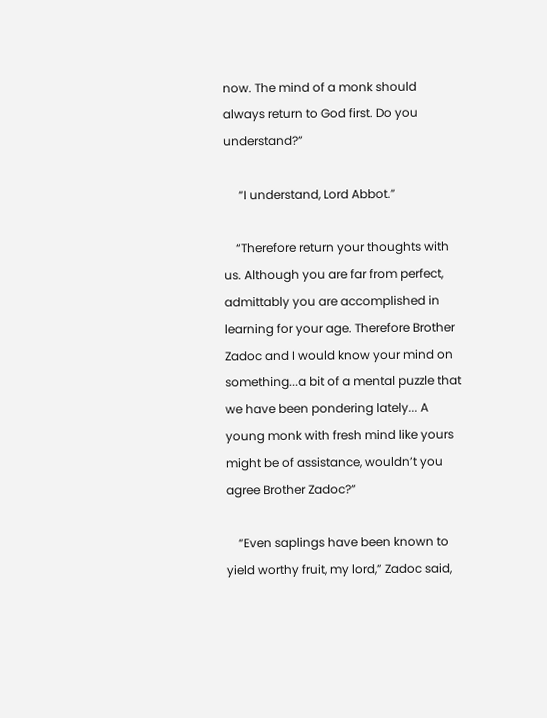now. The mind of a monk should always return to God first. Do you understand?”

     “I understand, Lord Abbot.”

    “Therefore return your thoughts with us. Although you are far from perfect, admittably you are accomplished in learning for your age. Therefore Brother Zadoc and I would know your mind on something...a bit of a mental puzzle that we have been pondering lately... A young monk with fresh mind like yours might be of assistance, wouldn’t you agree Brother Zadoc?”

    “Even saplings have been known to yield worthy fruit, my lord,” Zadoc said,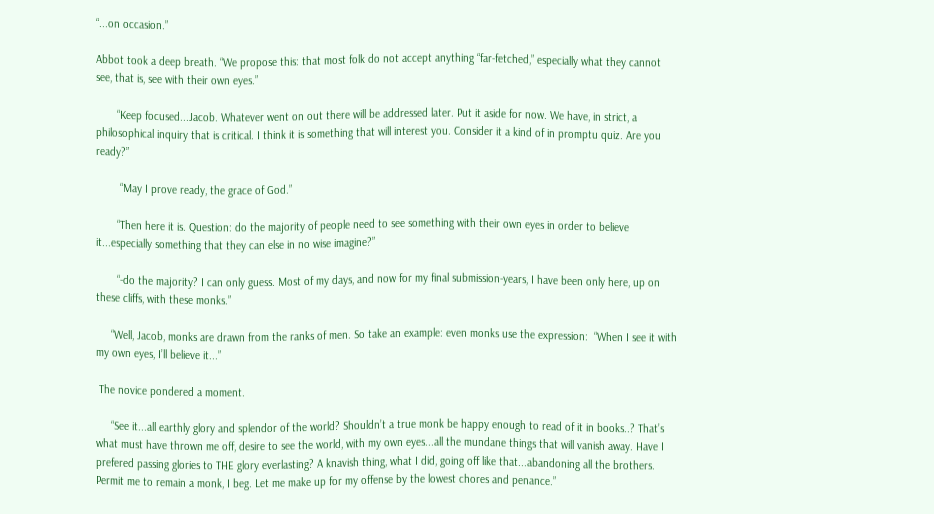“...on occasion.”

Abbot took a deep breath. “We propose this: that most folk do not accept anything “far-fetched,” especially what they cannot see, that is, see with their own eyes.”

       “Keep focused...Jacob. Whatever went on out there will be addressed later. Put it aside for now. We have, in strict, a philosophical inquiry that is critical. I think it is something that will interest you. Consider it a kind of in promptu quiz. Are you ready?”

        “May I prove ready, the grace of God.”

       “Then here it is. Question: do the majority of people need to see something with their own eyes in order to believe it...especially something that they can else in no wise imagine?”

       “-do the majority? I can only guess. Most of my days, and now for my final submission-years, I have been only here, up on these cliffs, with these monks.”

     “Well, Jacob, monks are drawn from the ranks of men. So take an example: even monks use the expression:  “When I see it with my own eyes, I’ll believe it...”

 The novice pondered a moment.

     “See it...all earthly glory and splendor of the world? Shouldn’t a true monk be happy enough to read of it in books..? That’s what must have thrown me off, desire to see the world, with my own eyes...all the mundane things that will vanish away. Have I prefered passing glories to THE glory everlasting? A knavish thing, what I did, going off like that...abandoning all the brothers. Permit me to remain a monk, I beg. Let me make up for my offense by the lowest chores and penance.”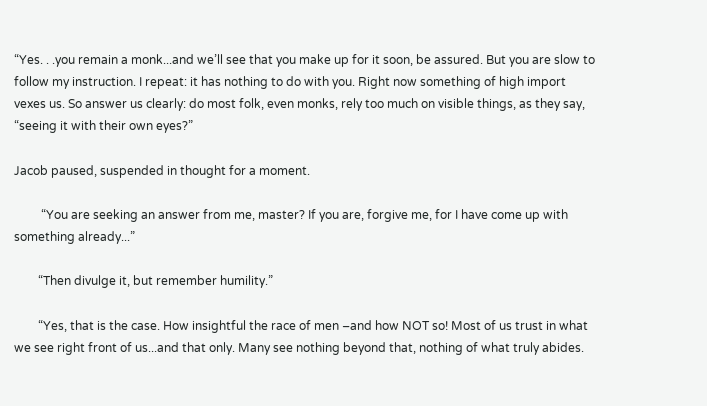“Yes. . .you remain a monk...and we’ll see that you make up for it soon, be assured. But you are slow to follow my instruction. I repeat: it has nothing to do with you. Right now something of high import vexes us. So answer us clearly: do most folk, even monks, rely too much on visible things, as they say, “seeing it with their own eyes?”

Jacob paused, suspended in thought for a moment.

         “You are seeking an answer from me, master? If you are, forgive me, for I have come up with something already...”

        “Then divulge it, but remember humility.”

        “Yes, that is the case. How insightful the race of men –and how NOT so! Most of us trust in what we see right front of us...and that only. Many see nothing beyond that, nothing of what truly abides.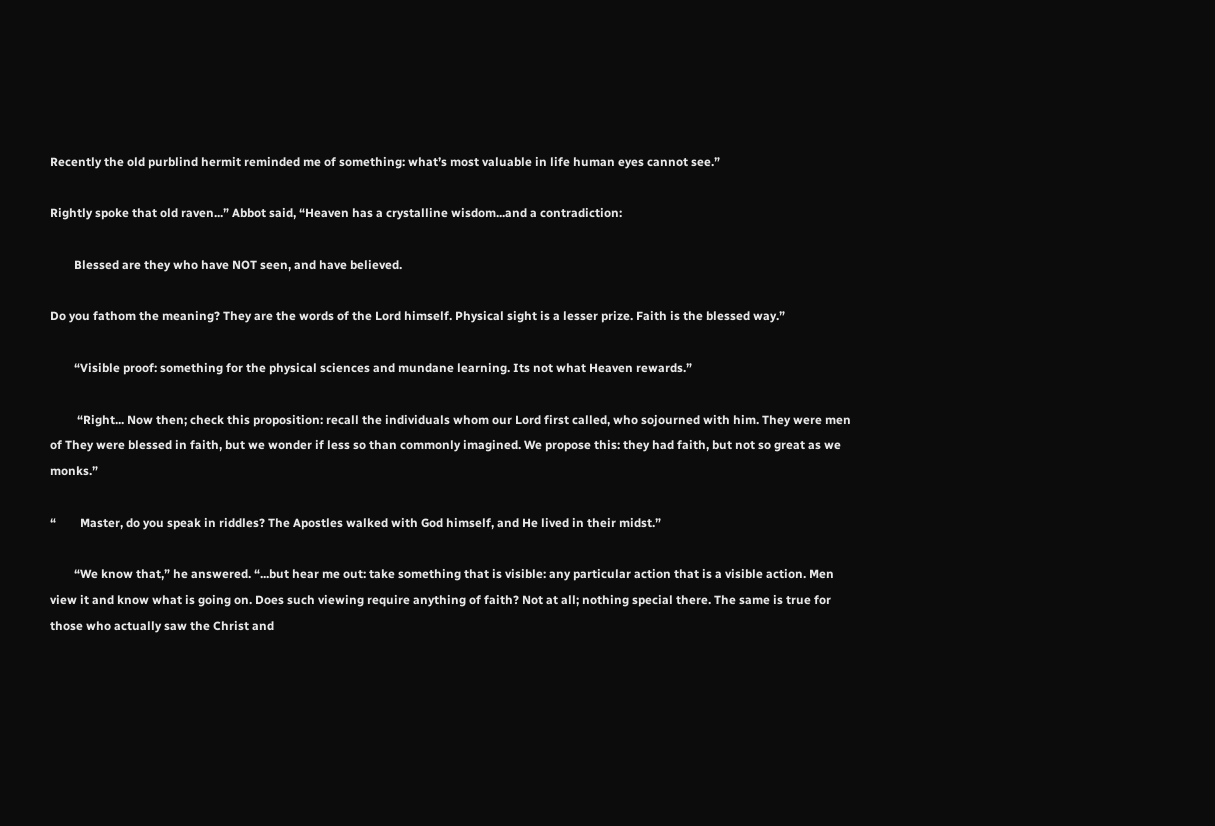Recently the old purblind hermit reminded me of something: what’s most valuable in life human eyes cannot see.”

Rightly spoke that old raven...” Abbot said, “Heaven has a crystalline wisdom...and a contradiction:

        Blessed are they who have NOT seen, and have believed.

Do you fathom the meaning? They are the words of the Lord himself. Physical sight is a lesser prize. Faith is the blessed way.”

        “Visible proof: something for the physical sciences and mundane learning. Its not what Heaven rewards.”

         “Right... Now then; check this proposition: recall the individuals whom our Lord first called, who sojourned with him. They were men of They were blessed in faith, but we wonder if less so than commonly imagined. We propose this: they had faith, but not so great as we monks.”

“        Master, do you speak in riddles? The Apostles walked with God himself, and He lived in their midst.”

        “We know that,” he answered. “...but hear me out: take something that is visible: any particular action that is a visible action. Men view it and know what is going on. Does such viewing require anything of faith? Not at all; nothing special there. The same is true for those who actually saw the Christ and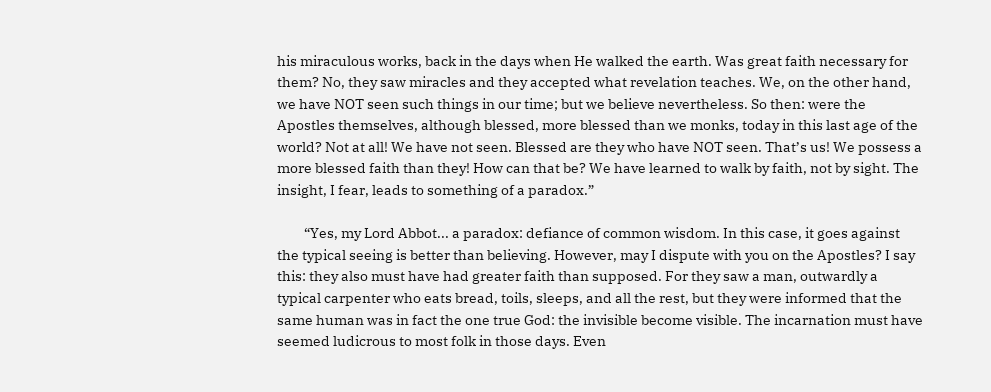his miraculous works, back in the days when He walked the earth. Was great faith necessary for them? No, they saw miracles and they accepted what revelation teaches. We, on the other hand, we have NOT seen such things in our time; but we believe nevertheless. So then: were the Apostles themselves, although blessed, more blessed than we monks, today in this last age of the world? Not at all! We have not seen. Blessed are they who have NOT seen. That’s us! We possess a more blessed faith than they! How can that be? We have learned to walk by faith, not by sight. The insight, I fear, leads to something of a paradox.”

         “Yes, my Lord Abbot... a paradox: defiance of common wisdom. In this case, it goes against the typical seeing is better than believing. However, may I dispute with you on the Apostles? I say this: they also must have had greater faith than supposed. For they saw a man, outwardly a typical carpenter who eats bread, toils, sleeps, and all the rest, but they were informed that the same human was in fact the one true God: the invisible become visible. The incarnation must have seemed ludicrous to most folk in those days. Even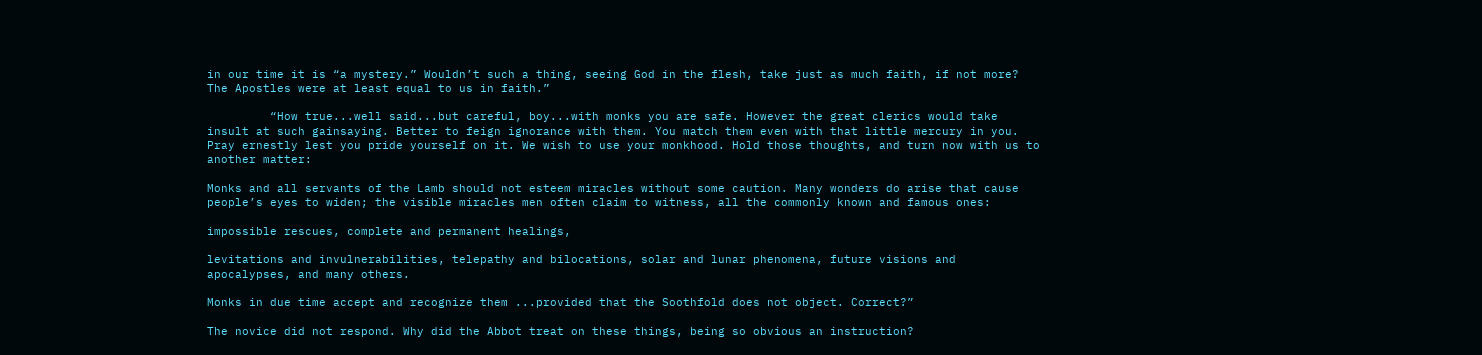in our time it is “a mystery.” Wouldn’t such a thing, seeing God in the flesh, take just as much faith, if not more? The Apostles were at least equal to us in faith.”

         “How true...well said...but careful, boy...with monks you are safe. However the great clerics would take insult at such gainsaying. Better to feign ignorance with them. You match them even with that little mercury in you. Pray ernestly lest you pride yourself on it. We wish to use your monkhood. Hold those thoughts, and turn now with us to another matter:

Monks and all servants of the Lamb should not esteem miracles without some caution. Many wonders do arise that cause people’s eyes to widen; the visible miracles men often claim to witness, all the commonly known and famous ones:

impossible rescues, complete and permanent healings,

levitations and invulnerabilities, telepathy and bilocations, solar and lunar phenomena, future visions and apocalypses, and many others.

Monks in due time accept and recognize them ...provided that the Soothfold does not object. Correct?”

The novice did not respond. Why did the Abbot treat on these things, being so obvious an instruction?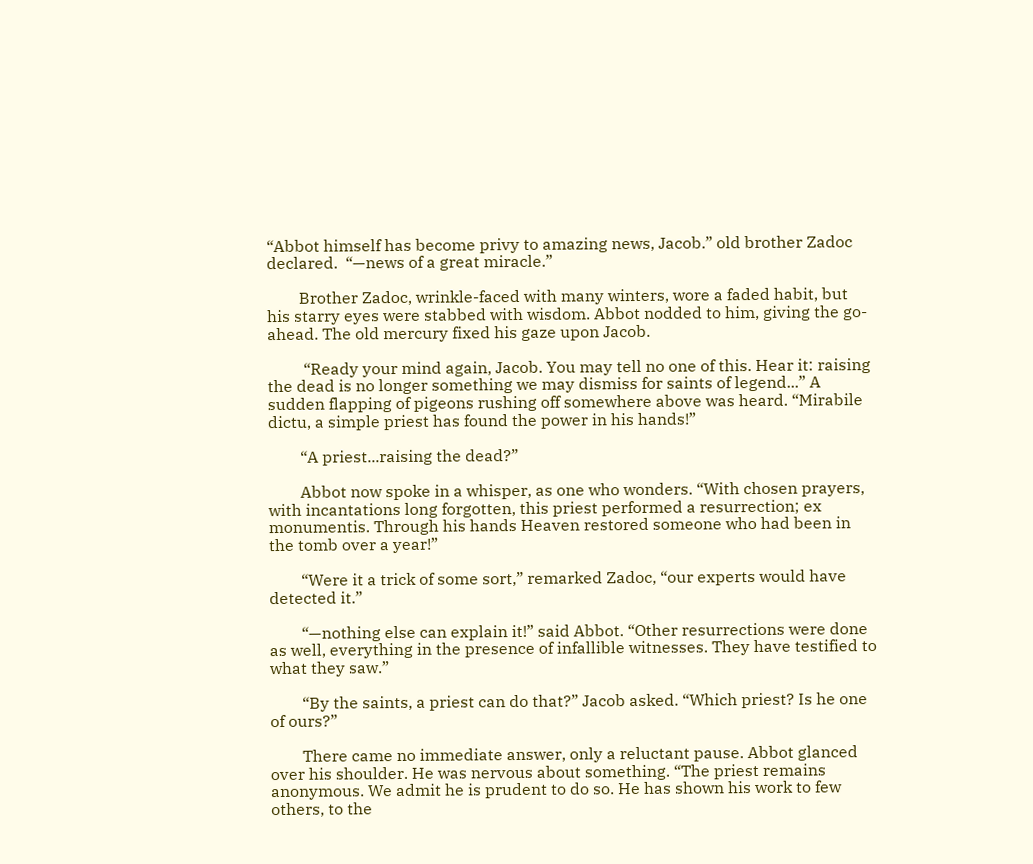“Abbot himself has become privy to amazing news, Jacob.” old brother Zadoc declared.  “—news of a great miracle.”

        Brother Zadoc, wrinkle-faced with many winters, wore a faded habit, but his starry eyes were stabbed with wisdom. Abbot nodded to him, giving the go-ahead. The old mercury fixed his gaze upon Jacob.

         “Ready your mind again, Jacob. You may tell no one of this. Hear it: raising the dead is no longer something we may dismiss for saints of legend...” A sudden flapping of pigeons rushing off somewhere above was heard. “Mirabile dictu, a simple priest has found the power in his hands!”

        “A priest...raising the dead?”

        Abbot now spoke in a whisper, as one who wonders. “With chosen prayers, with incantations long forgotten, this priest performed a resurrection; ex monumentis. Through his hands Heaven restored someone who had been in the tomb over a year!”

        “Were it a trick of some sort,” remarked Zadoc, “our experts would have detected it.”

        “—nothing else can explain it!” said Abbot. “Other resurrections were done as well, everything in the presence of infallible witnesses. They have testified to what they saw.”

        “By the saints, a priest can do that?” Jacob asked. “Which priest? Is he one of ours?”

        There came no immediate answer, only a reluctant pause. Abbot glanced over his shoulder. He was nervous about something. “The priest remains anonymous. We admit he is prudent to do so. He has shown his work to few others, to the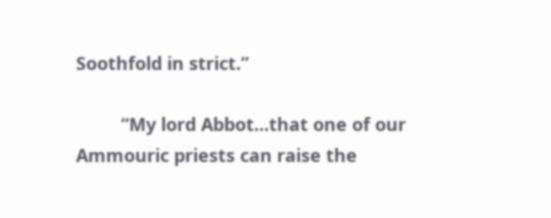Soothfold in strict.”

         “My lord Abbot...that one of our Ammouric priests can raise the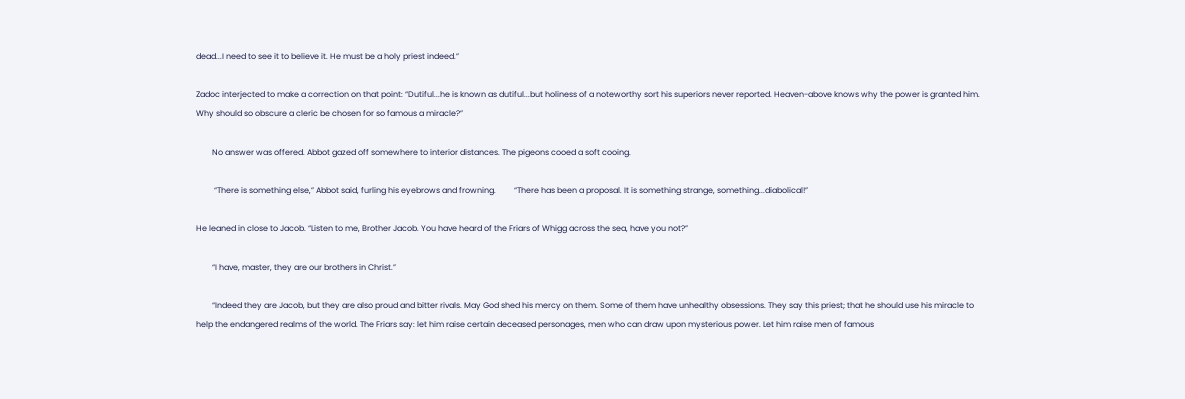dead...I need to see it to believe it. He must be a holy priest indeed.”

Zadoc interjected to make a correction on that point: “Dutiful...he is known as dutiful...but holiness of a noteworthy sort his superiors never reported. Heaven-above knows why the power is granted him. Why should so obscure a cleric be chosen for so famous a miracle?”

        No answer was offered. Abbot gazed off somewhere to interior distances. The pigeons cooed a soft cooing.

         “There is something else,” Abbot said, furling his eyebrows and frowning.         “There has been a proposal. It is something strange, something...diabolical!”

He leaned in close to Jacob. “Listen to me, Brother Jacob. You have heard of the Friars of Whigg across the sea, have you not?”

        “I have, master, they are our brothers in Christ.”

        “Indeed they are Jacob, but they are also proud and bitter rivals. May God shed his mercy on them. Some of them have unhealthy obsessions. They say this priest; that he should use his miracle to help the endangered realms of the world. The Friars say: let him raise certain deceased personages, men who can draw upon mysterious power. Let him raise men of famous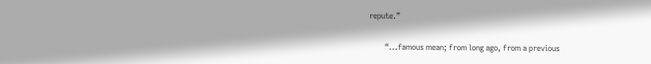repute.”

        “...famous mean; from long ago, from a previous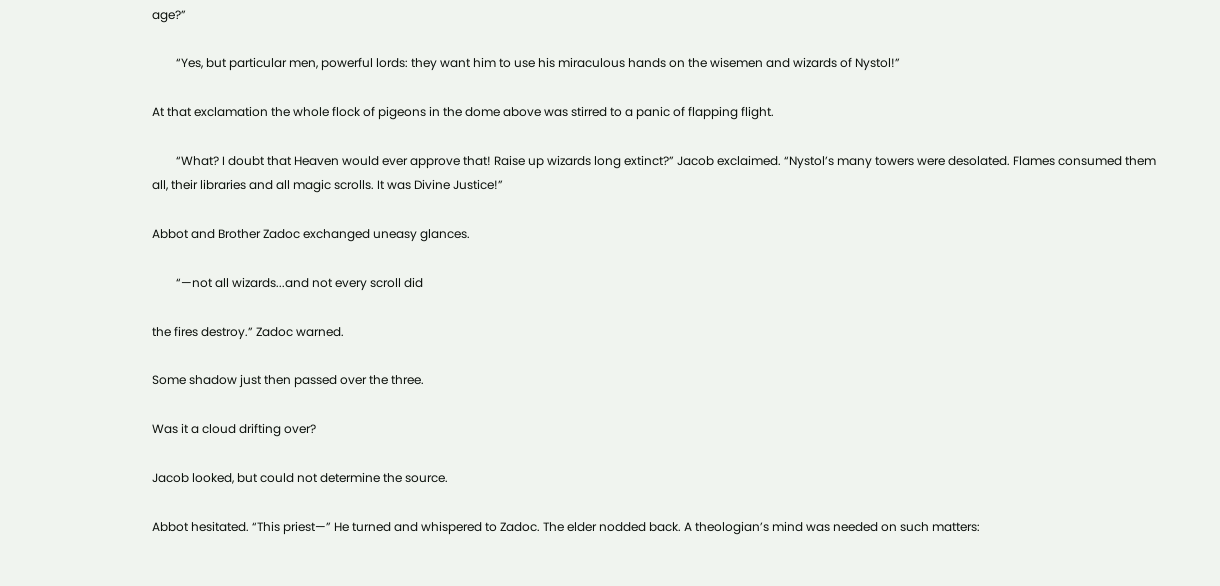age?”

        “Yes, but particular men, powerful lords: they want him to use his miraculous hands on the wisemen and wizards of Nystol!”

At that exclamation the whole flock of pigeons in the dome above was stirred to a panic of flapping flight.

        “What? I doubt that Heaven would ever approve that! Raise up wizards long extinct?” Jacob exclaimed. “Nystol’s many towers were desolated. Flames consumed them all, their libraries and all magic scrolls. It was Divine Justice!”

Abbot and Brother Zadoc exchanged uneasy glances.

        “—not all wizards...and not every scroll did

the fires destroy.” Zadoc warned.

Some shadow just then passed over the three.

Was it a cloud drifting over?

Jacob looked, but could not determine the source.

Abbot hesitated. “This priest—” He turned and whispered to Zadoc. The elder nodded back. A theologian’s mind was needed on such matters: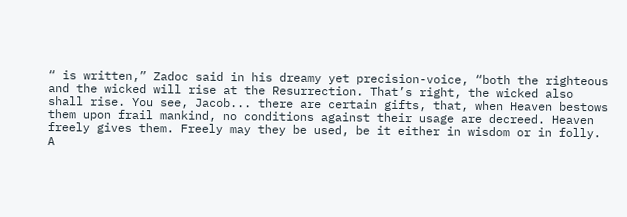“ is written,” Zadoc said in his dreamy yet precision-voice, “both the righteous and the wicked will rise at the Resurrection. That’s right, the wicked also shall rise. You see, Jacob... there are certain gifts, that, when Heaven bestows them upon frail mankind, no conditions against their usage are decreed. Heaven freely gives them. Freely may they be used, be it either in wisdom or in folly. A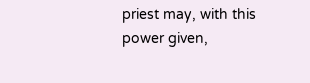priest may, with this power given,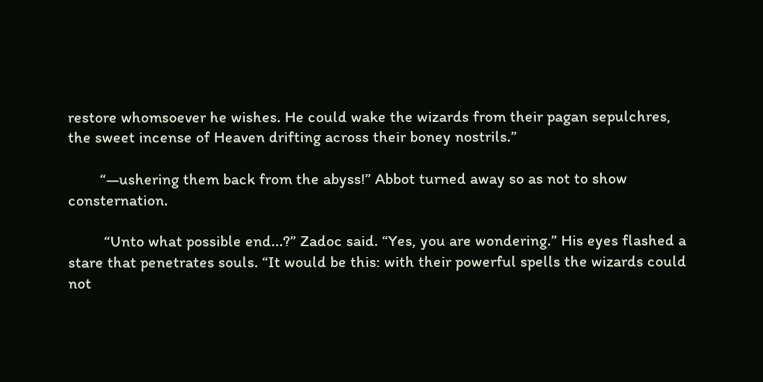restore whomsoever he wishes. He could wake the wizards from their pagan sepulchres, the sweet incense of Heaven drifting across their boney nostrils.”

        “—ushering them back from the abyss!” Abbot turned away so as not to show consternation.

         “Unto what possible end...?” Zadoc said. “Yes, you are wondering.” His eyes flashed a stare that penetrates souls. “It would be this: with their powerful spells the wizards could not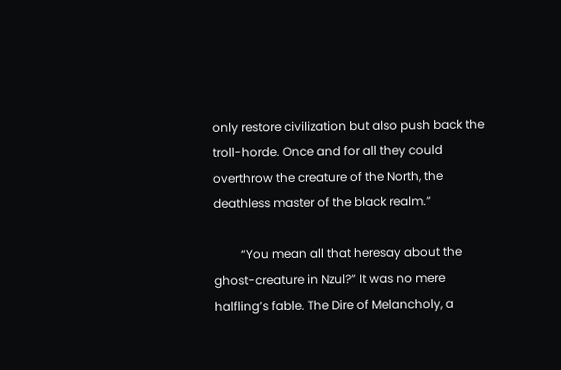only restore civilization but also push back the troll-horde. Once and for all they could overthrow the creature of the North, the deathless master of the black realm.”

         “You mean all that heresay about the ghost-creature in Nzul?” It was no mere halfling’s fable. The Dire of Melancholy, a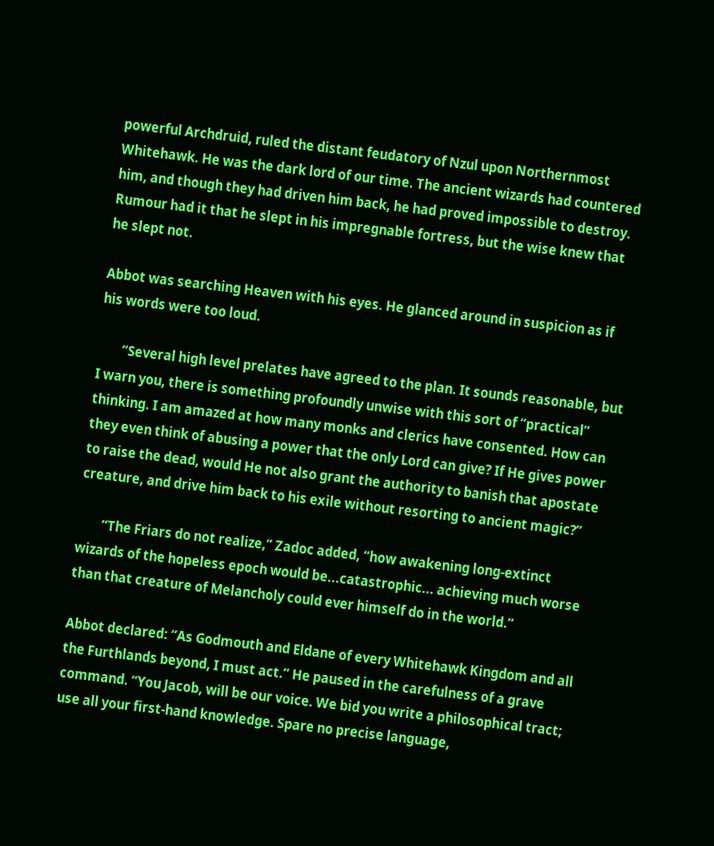powerful Archdruid, ruled the distant feudatory of Nzul upon Northernmost Whitehawk. He was the dark lord of our time. The ancient wizards had countered him, and though they had driven him back, he had proved impossible to destroy. Rumour had it that he slept in his impregnable fortress, but the wise knew that he slept not.

Abbot was searching Heaven with his eyes. He glanced around in suspicion as if his words were too loud.

        “Several high level prelates have agreed to the plan. It sounds reasonable, but I warn you, there is something profoundly unwise with this sort of “practical” thinking. I am amazed at how many monks and clerics have consented. How can they even think of abusing a power that the only Lord can give? If He gives power to raise the dead, would He not also grant the authority to banish that apostate creature, and drive him back to his exile without resorting to ancient magic?”

        “The Friars do not realize,” Zadoc added, “how awakening long-extinct wizards of the hopeless epoch would be...catastrophic... achieving much worse than that creature of Melancholy could ever himself do in the world.”

Abbot declared: “As Godmouth and Eldane of every Whitehawk Kingdom and all the Furthlands beyond, I must act.” He paused in the carefulness of a grave command. “You Jacob, will be our voice. We bid you write a philosophical tract; use all your first-hand knowledge. Spare no precise language,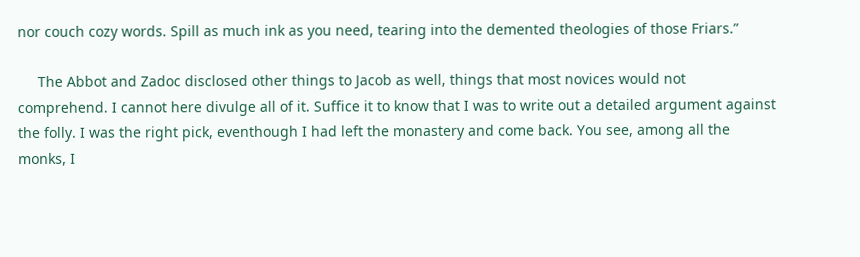nor couch cozy words. Spill as much ink as you need, tearing into the demented theologies of those Friars.”

     The Abbot and Zadoc disclosed other things to Jacob as well, things that most novices would not comprehend. I cannot here divulge all of it. Suffice it to know that I was to write out a detailed argument against the folly. I was the right pick, eventhough I had left the monastery and come back. You see, among all the monks, I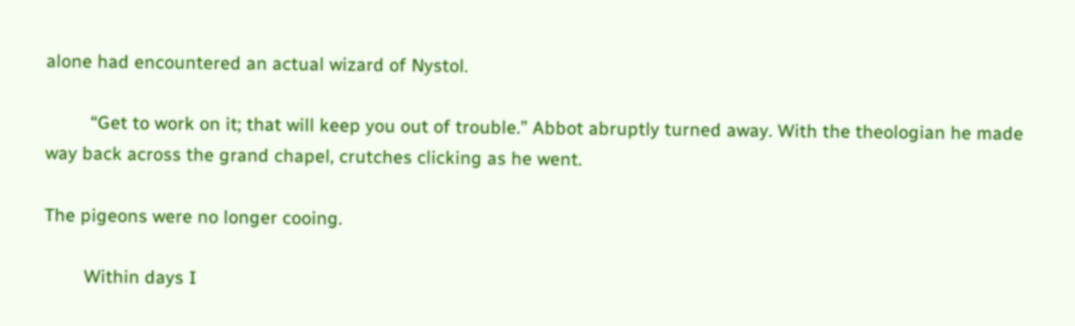alone had encountered an actual wizard of Nystol.

         “Get to work on it; that will keep you out of trouble.” Abbot abruptly turned away. With the theologian he made way back across the grand chapel, crutches clicking as he went.

The pigeons were no longer cooing.

        Within days I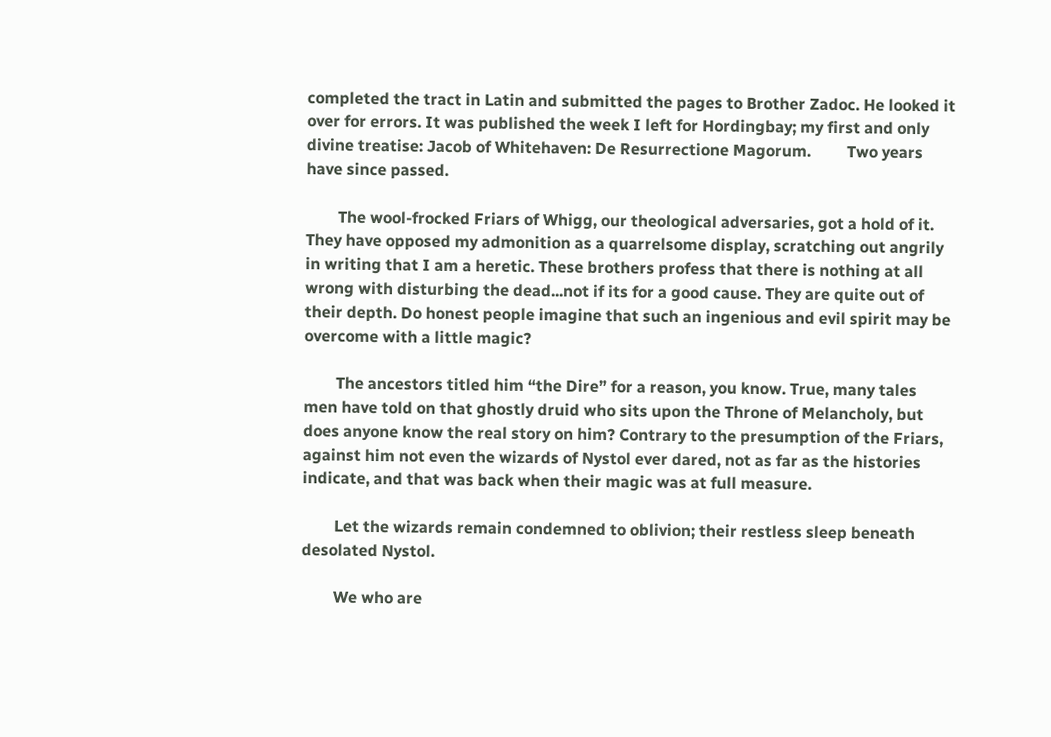completed the tract in Latin and submitted the pages to Brother Zadoc. He looked it over for errors. It was published the week I left for Hordingbay; my first and only divine treatise: Jacob of Whitehaven: De Resurrectione Magorum.         Two years have since passed.

        The wool-frocked Friars of Whigg, our theological adversaries, got a hold of it. They have opposed my admonition as a quarrelsome display, scratching out angrily in writing that I am a heretic. These brothers profess that there is nothing at all wrong with disturbing the dead...not if its for a good cause. They are quite out of their depth. Do honest people imagine that such an ingenious and evil spirit may be overcome with a little magic?

        The ancestors titled him “the Dire” for a reason, you know. True, many tales men have told on that ghostly druid who sits upon the Throne of Melancholy, but does anyone know the real story on him? Contrary to the presumption of the Friars, against him not even the wizards of Nystol ever dared, not as far as the histories indicate, and that was back when their magic was at full measure.

        Let the wizards remain condemned to oblivion; their restless sleep beneath desolated Nystol.

        We who are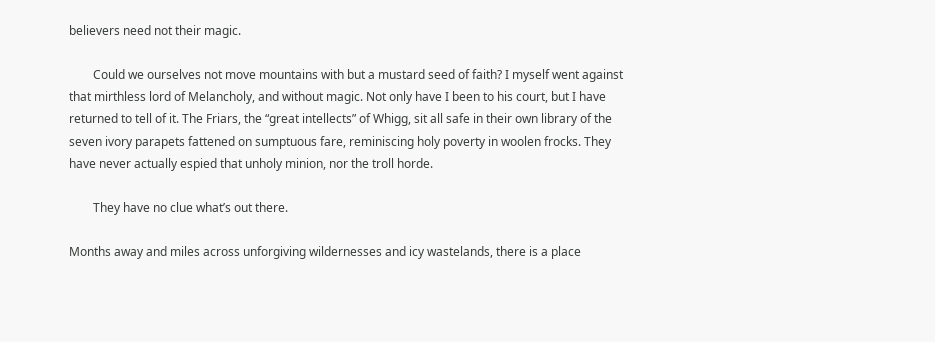believers need not their magic.

        Could we ourselves not move mountains with but a mustard seed of faith? I myself went against that mirthless lord of Melancholy, and without magic. Not only have I been to his court, but I have returned to tell of it. The Friars, the “great intellects” of Whigg, sit all safe in their own library of the seven ivory parapets fattened on sumptuous fare, reminiscing holy poverty in woolen frocks. They have never actually espied that unholy minion, nor the troll horde.

        They have no clue what’s out there.

Months away and miles across unforgiving wildernesses and icy wastelands, there is a place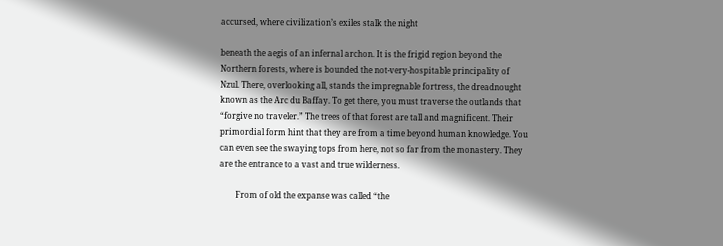accursed, where civilization’s exiles stalk the night

beneath the aegis of an infernal archon. It is the frigid region beyond the Northern forests, where is bounded the not-very-hospitable principality of Nzul. There, overlooking all, stands the impregnable fortress, the dreadnought known as the Arc du Baffay. To get there, you must traverse the outlands that “forgive no traveler.” The trees of that forest are tall and magnificent. Their primordial form hint that they are from a time beyond human knowledge. You can even see the swaying tops from here, not so far from the monastery. They are the entrance to a vast and true wilderness.

        From of old the expanse was called “the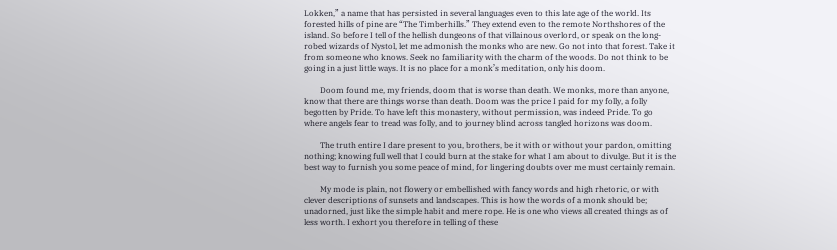Lokken,” a name that has persisted in several languages even to this late age of the world. Its forested hills of pine are “The Timberhills.” They extend even to the remote Northshores of the island. So before I tell of the hellish dungeons of that villainous overlord, or speak on the long-robed wizards of Nystol, let me admonish the monks who are new. Go not into that forest. Take it from someone who knows. Seek no familiarity with the charm of the woods. Do not think to be going in a just little ways. It is no place for a monk’s meditation, only his doom.

        Doom found me, my friends, doom that is worse than death. We monks, more than anyone, know that there are things worse than death. Doom was the price I paid for my folly, a folly begotten by Pride. To have left this monastery, without permission, was indeed Pride. To go where angels fear to tread was folly, and to journey blind across tangled horizons was doom.

        The truth entire I dare present to you, brothers, be it with or without your pardon, omitting nothing; knowing full well that I could burn at the stake for what I am about to divulge. But it is the best way to furnish you some peace of mind, for lingering doubts over me must certainly remain.

        My mode is plain, not flowery or embellished with fancy words and high rhetoric, or with clever descriptions of sunsets and landscapes. This is how the words of a monk should be; unadorned, just like the simple habit and mere rope. He is one who views all created things as of less worth. I exhort you therefore in telling of these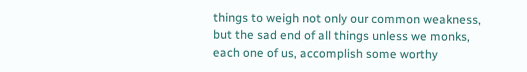things to weigh not only our common weakness, but the sad end of all things unless we monks, each one of us, accomplish some worthy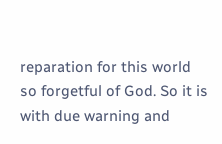reparation for this world so forgetful of God. So it is with due warning and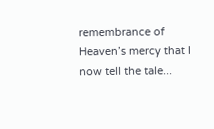remembrance of Heaven’s mercy that I now tell the tale...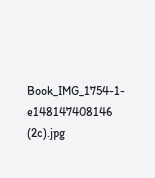Book_IMG_1754-1-e148147408146 (2c).jpg